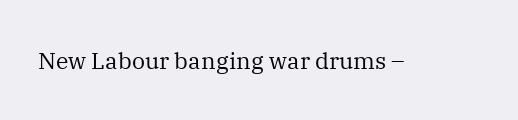New Labour banging war drums –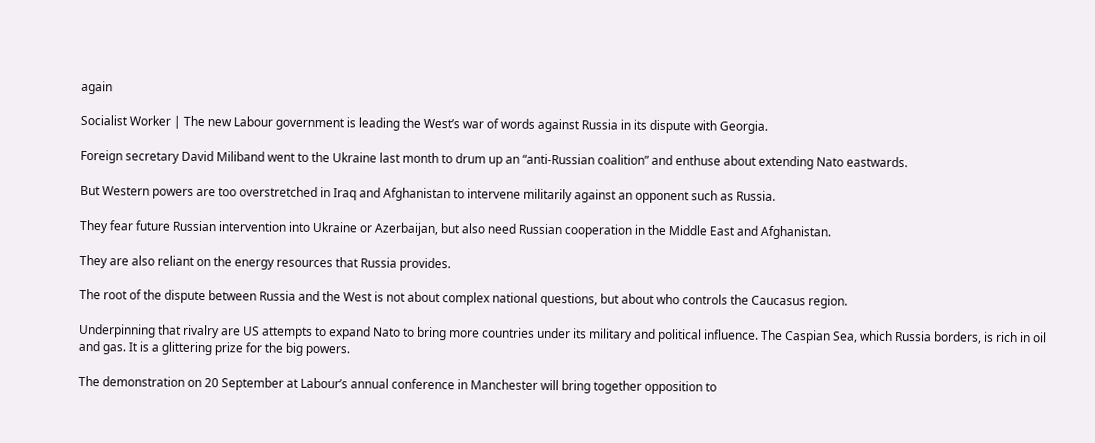again

Socialist Worker | The new Labour government is leading the West’s war of words against Russia in its dispute with Georgia.

Foreign secretary David Miliband went to the Ukraine last month to drum up an “anti-Russian coalition” and enthuse about extending Nato eastwards.

But Western powers are too overstretched in Iraq and Afghanistan to intervene militarily against an opponent such as Russia.

They fear future Russian intervention into Ukraine or Azerbaijan, but also need Russian cooperation in the Middle East and Afghanistan.

They are also reliant on the energy resources that Russia provides.

The root of the dispute between Russia and the West is not about complex national questions, but about who controls the Caucasus region.

Underpinning that rivalry are US attempts to expand Nato to bring more countries under its military and political influence. The Caspian Sea, which Russia borders, is rich in oil and gas. It is a glittering prize for the big powers.

The demonstration on 20 September at Labour’s annual conference in Manchester will bring together opposition to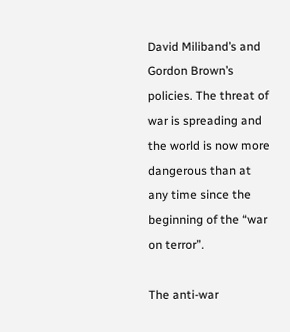David Miliband’s and Gordon Brown’s policies. The threat of war is spreading and the world is now more dangerous than at any time since the beginning of the “war on terror”.

The anti-war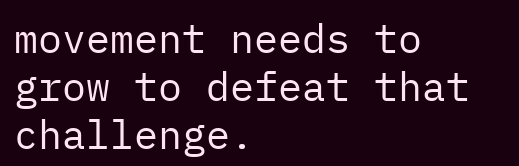movement needs to grow to defeat that challenge.